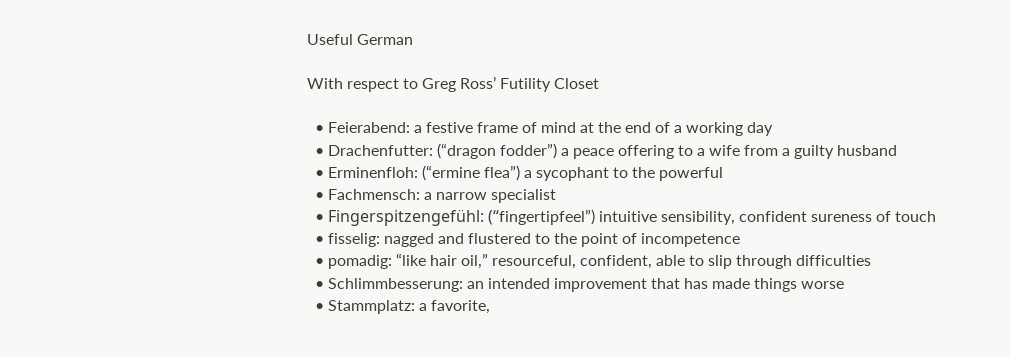Useful German

With respect to Greg Ross’ Futility Closet

  • Feierabend: a festive frame of mind at the end of a working day
  • Drachenfutter: (“dragon fodder”) a peace offering to a wife from a guilty husband
  • Erminenfloh: (“ermine flea”) a sycophant to the powerful
  • Fachmensch: a narrow specialist
  • Fingerspitzengefühl: (“fingertipfeel”) intuitive sensibility, confident sureness of touch
  • fisselig: nagged and flustered to the point of incompetence
  • pomadig: “like hair oil,” resourceful, confident, able to slip through difficulties
  • Schlimmbesserung: an intended improvement that has made things worse
  • Stammplatz: a favorite,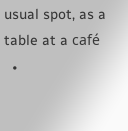usual spot, as a table at a café
  •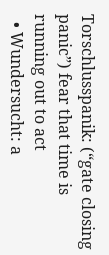Torschlusspanik: (“gate closing panic”) fear that time is running out to act
  • Wundersucht: a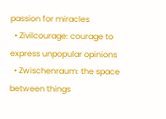passion for miracles
  • Zivilcourage: courage to express unpopular opinions
  • Zwischenraum: the space between things